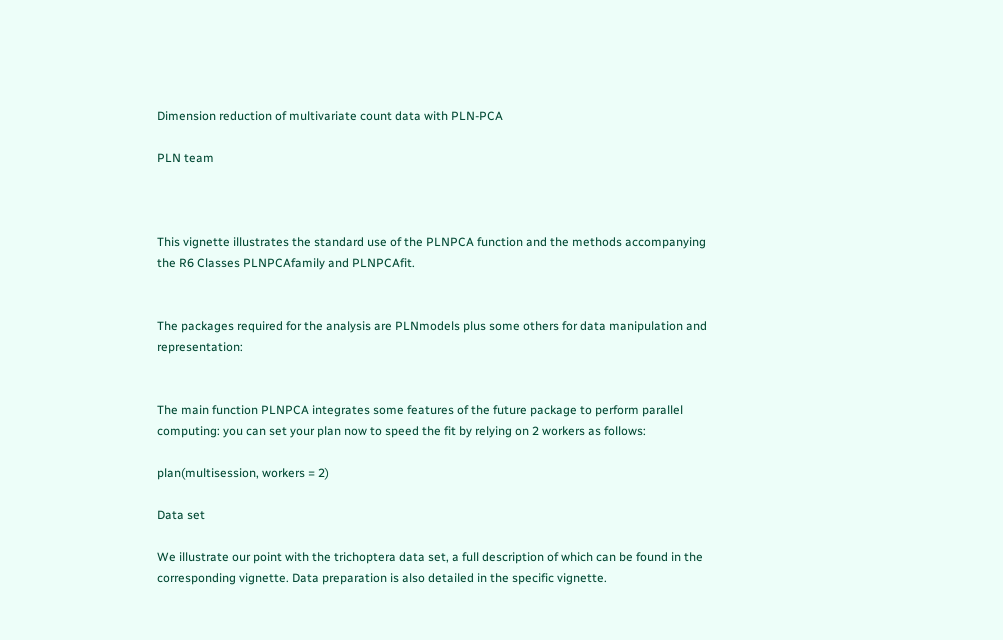Dimension reduction of multivariate count data with PLN-PCA

PLN team



This vignette illustrates the standard use of the PLNPCA function and the methods accompanying the R6 Classes PLNPCAfamily and PLNPCAfit.


The packages required for the analysis are PLNmodels plus some others for data manipulation and representation:


The main function PLNPCA integrates some features of the future package to perform parallel computing: you can set your plan now to speed the fit by relying on 2 workers as follows:

plan(multisession, workers = 2)

Data set

We illustrate our point with the trichoptera data set, a full description of which can be found in the corresponding vignette. Data preparation is also detailed in the specific vignette.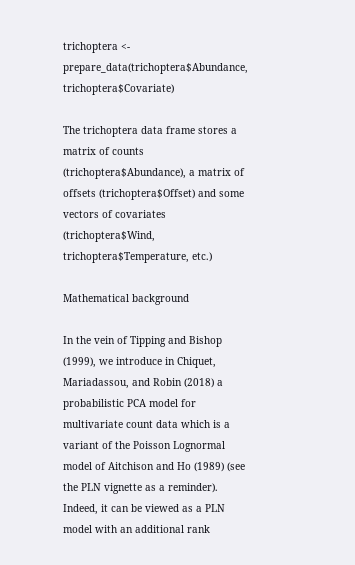trichoptera <- prepare_data(trichoptera$Abundance, trichoptera$Covariate)

The trichoptera data frame stores a matrix of counts (trichoptera$Abundance), a matrix of offsets (trichoptera$Offset) and some vectors of covariates (trichoptera$Wind, trichoptera$Temperature, etc.)

Mathematical background

In the vein of Tipping and Bishop (1999), we introduce in Chiquet, Mariadassou, and Robin (2018) a probabilistic PCA model for multivariate count data which is a variant of the Poisson Lognormal model of Aitchison and Ho (1989) (see the PLN vignette as a reminder). Indeed, it can be viewed as a PLN model with an additional rank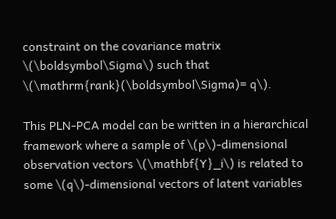constraint on the covariance matrix \(\boldsymbol\Sigma\) such that \(\mathrm{rank}(\boldsymbol\Sigma)= q\).

This PLN-PCA model can be written in a hierarchical framework where a sample of \(p\)-dimensional observation vectors \(\mathbf{Y}_i\) is related to some \(q\)-dimensional vectors of latent variables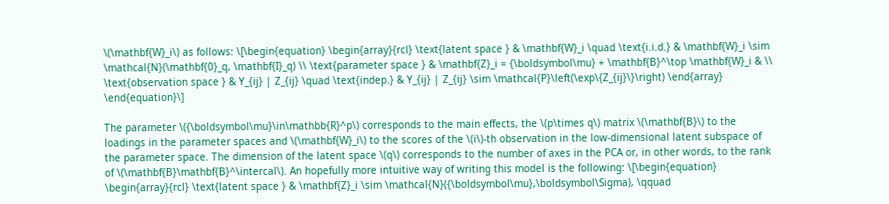\(\mathbf{W}_i\) as follows: \[\begin{equation} \begin{array}{rcl} \text{latent space } & \mathbf{W}_i \quad \text{i.i.d.} & \mathbf{W}_i \sim \mathcal{N}(\mathbf{0}_q, \mathbf{I}_q) \\ \text{parameter space } & \mathbf{Z}_i = {\boldsymbol\mu} + \mathbf{B}^\top \mathbf{W}_i & \\ \text{observation space } & Y_{ij} | Z_{ij} \quad \text{indep.} & Y_{ij} | Z_{ij} \sim \mathcal{P}\left(\exp\{Z_{ij}\}\right) \end{array} \end{equation}\]

The parameter \({\boldsymbol\mu}\in\mathbb{R}^p\) corresponds to the main effects, the \(p\times q\) matrix \(\mathbf{B}\) to the loadings in the parameter spaces and \(\mathbf{W}_i\) to the scores of the \(i\)-th observation in the low-dimensional latent subspace of the parameter space. The dimension of the latent space \(q\) corresponds to the number of axes in the PCA or, in other words, to the rank of \(\mathbf{B}\mathbf{B}^\intercal\). An hopefully more intuitive way of writing this model is the following: \[\begin{equation} \begin{array}{rcl} \text{latent space } & \mathbf{Z}_i \sim \mathcal{N}({\boldsymbol\mu},\boldsymbol\Sigma), \qquad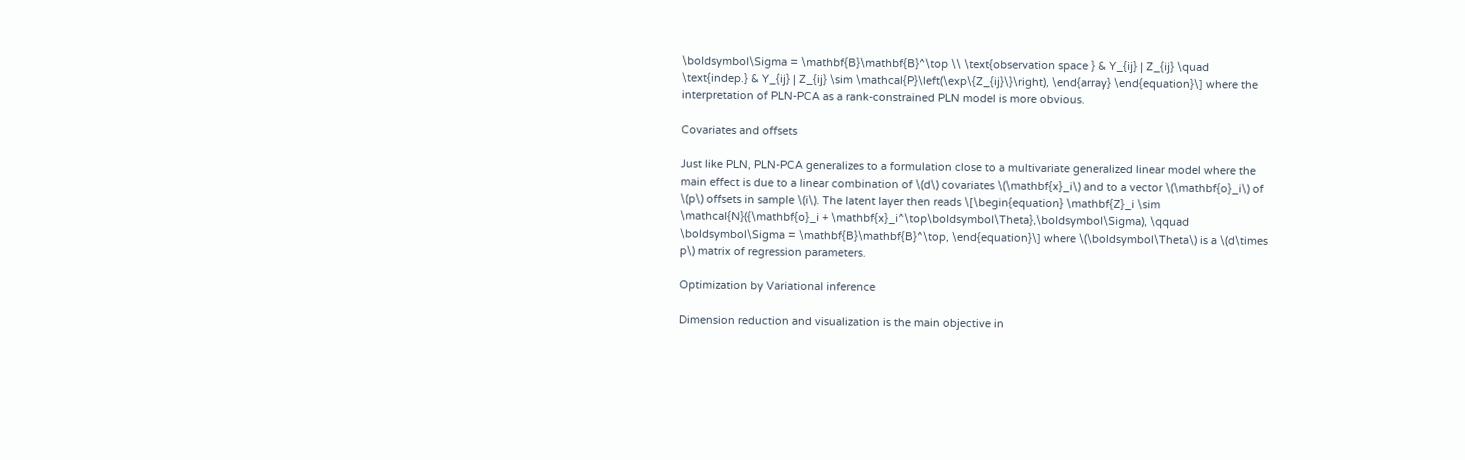\boldsymbol\Sigma = \mathbf{B}\mathbf{B}^\top \\ \text{observation space } & Y_{ij} | Z_{ij} \quad \text{indep.} & Y_{ij} | Z_{ij} \sim \mathcal{P}\left(\exp\{Z_{ij}\}\right), \end{array} \end{equation}\] where the interpretation of PLN-PCA as a rank-constrained PLN model is more obvious.

Covariates and offsets

Just like PLN, PLN-PCA generalizes to a formulation close to a multivariate generalized linear model where the main effect is due to a linear combination of \(d\) covariates \(\mathbf{x}_i\) and to a vector \(\mathbf{o}_i\) of \(p\) offsets in sample \(i\). The latent layer then reads \[\begin{equation} \mathbf{Z}_i \sim \mathcal{N}({\mathbf{o}_i + \mathbf{x}_i^\top\boldsymbol\Theta},\boldsymbol\Sigma), \qquad \boldsymbol\Sigma = \mathbf{B}\mathbf{B}^\top, \end{equation}\] where \(\boldsymbol\Theta\) is a \(d\times p\) matrix of regression parameters.

Optimization by Variational inference

Dimension reduction and visualization is the main objective in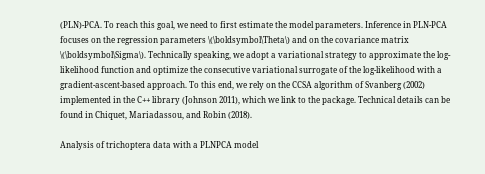(PLN)-PCA. To reach this goal, we need to first estimate the model parameters. Inference in PLN-PCA focuses on the regression parameters \(\boldsymbol\Theta\) and on the covariance matrix \(\boldsymbol\Sigma\). Technically speaking, we adopt a variational strategy to approximate the log-likelihood function and optimize the consecutive variational surrogate of the log-likelihood with a gradient-ascent-based approach. To this end, we rely on the CCSA algorithm of Svanberg (2002) implemented in the C++ library (Johnson 2011), which we link to the package. Technical details can be found in Chiquet, Mariadassou, and Robin (2018).

Analysis of trichoptera data with a PLNPCA model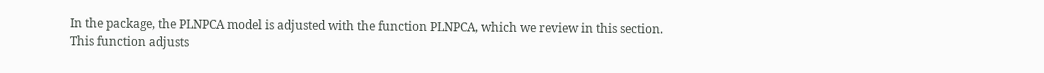In the package, the PLNPCA model is adjusted with the function PLNPCA, which we review in this section. This function adjusts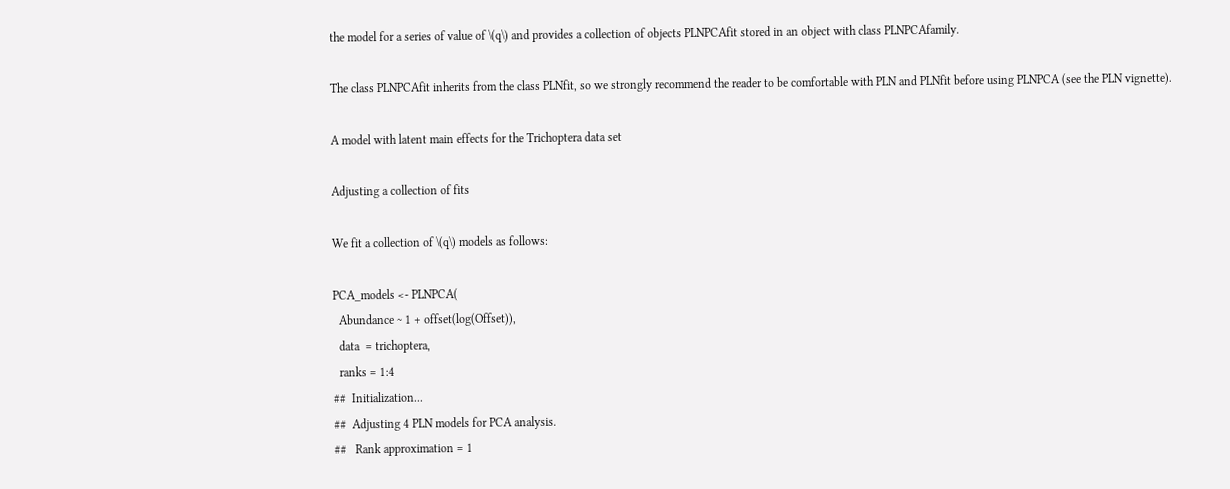the model for a series of value of \(q\) and provides a collection of objects PLNPCAfit stored in an object with class PLNPCAfamily.

The class PLNPCAfit inherits from the class PLNfit, so we strongly recommend the reader to be comfortable with PLN and PLNfit before using PLNPCA (see the PLN vignette).

A model with latent main effects for the Trichoptera data set

Adjusting a collection of fits

We fit a collection of \(q\) models as follows:

PCA_models <- PLNPCA(
  Abundance ~ 1 + offset(log(Offset)),
  data  = trichoptera,
  ranks = 1:4
##  Initialization...
##  Adjusting 4 PLN models for PCA analysis.
##   Rank approximation = 1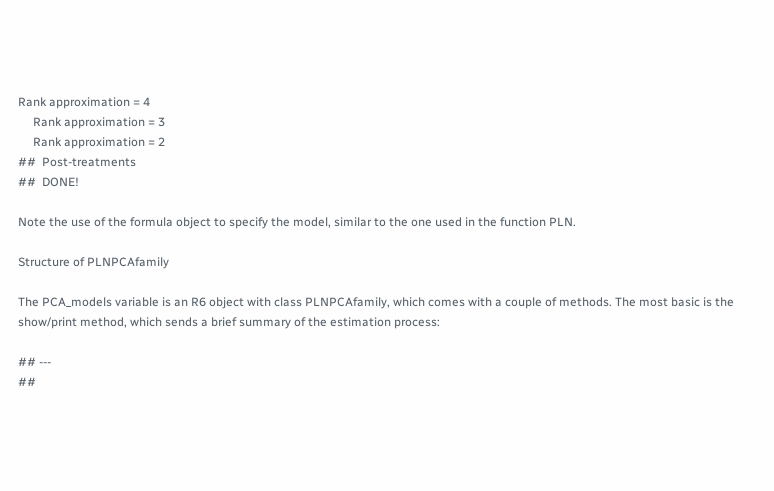Rank approximation = 4
     Rank approximation = 3
     Rank approximation = 2
##  Post-treatments
##  DONE!

Note the use of the formula object to specify the model, similar to the one used in the function PLN.

Structure of PLNPCAfamily

The PCA_models variable is an R6 object with class PLNPCAfamily, which comes with a couple of methods. The most basic is the show/print method, which sends a brief summary of the estimation process:

## ---
##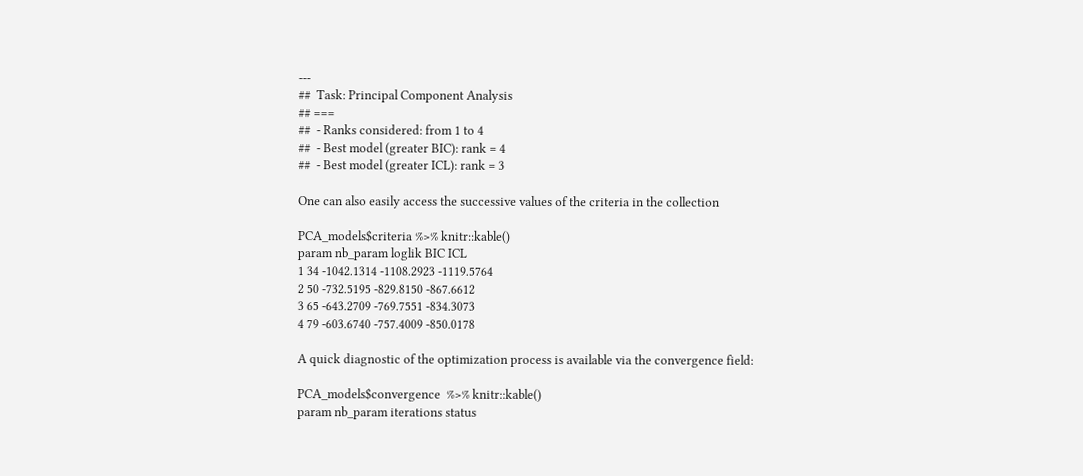---
##  Task: Principal Component Analysis
## ===
##  - Ranks considered: from 1 to 4
##  - Best model (greater BIC): rank = 4
##  - Best model (greater ICL): rank = 3

One can also easily access the successive values of the criteria in the collection

PCA_models$criteria %>% knitr::kable()
param nb_param loglik BIC ICL
1 34 -1042.1314 -1108.2923 -1119.5764
2 50 -732.5195 -829.8150 -867.6612
3 65 -643.2709 -769.7551 -834.3073
4 79 -603.6740 -757.4009 -850.0178

A quick diagnostic of the optimization process is available via the convergence field:

PCA_models$convergence  %>% knitr::kable()
param nb_param iterations status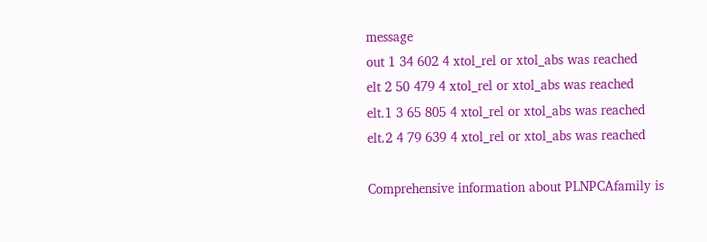message
out 1 34 602 4 xtol_rel or xtol_abs was reached
elt 2 50 479 4 xtol_rel or xtol_abs was reached
elt.1 3 65 805 4 xtol_rel or xtol_abs was reached
elt.2 4 79 639 4 xtol_rel or xtol_abs was reached

Comprehensive information about PLNPCAfamily is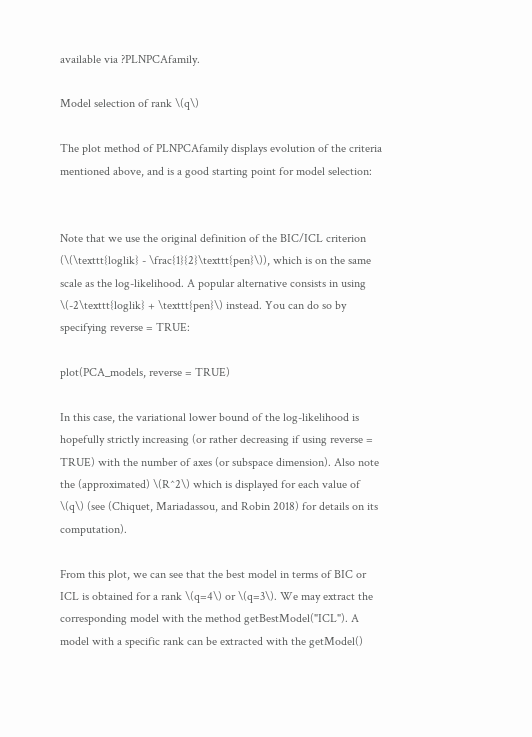available via ?PLNPCAfamily.

Model selection of rank \(q\)

The plot method of PLNPCAfamily displays evolution of the criteria mentioned above, and is a good starting point for model selection:


Note that we use the original definition of the BIC/ICL criterion (\(\texttt{loglik} - \frac{1}{2}\texttt{pen}\)), which is on the same scale as the log-likelihood. A popular alternative consists in using \(-2\texttt{loglik} + \texttt{pen}\) instead. You can do so by specifying reverse = TRUE:

plot(PCA_models, reverse = TRUE)

In this case, the variational lower bound of the log-likelihood is hopefully strictly increasing (or rather decreasing if using reverse = TRUE) with the number of axes (or subspace dimension). Also note the (approximated) \(R^2\) which is displayed for each value of \(q\) (see (Chiquet, Mariadassou, and Robin 2018) for details on its computation).

From this plot, we can see that the best model in terms of BIC or ICL is obtained for a rank \(q=4\) or \(q=3\). We may extract the corresponding model with the method getBestModel("ICL"). A model with a specific rank can be extracted with the getModel()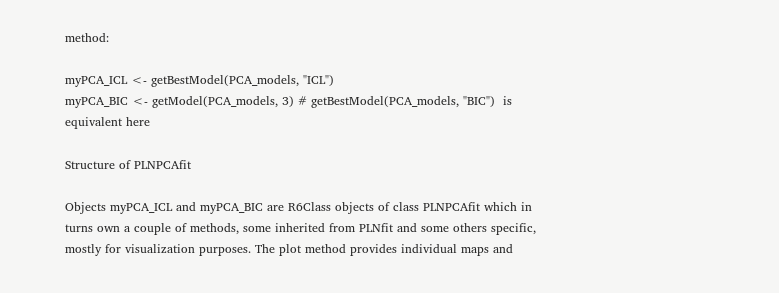method:

myPCA_ICL <- getBestModel(PCA_models, "ICL")
myPCA_BIC <- getModel(PCA_models, 3) # getBestModel(PCA_models, "BIC")  is equivalent here

Structure of PLNPCAfit

Objects myPCA_ICL and myPCA_BIC are R6Class objects of class PLNPCAfit which in turns own a couple of methods, some inherited from PLNfit and some others specific, mostly for visualization purposes. The plot method provides individual maps and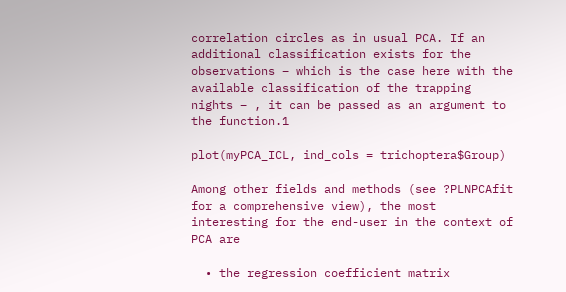correlation circles as in usual PCA. If an additional classification exists for the observations – which is the case here with the available classification of the trapping nights – , it can be passed as an argument to the function.1

plot(myPCA_ICL, ind_cols = trichoptera$Group)

Among other fields and methods (see ?PLNPCAfit for a comprehensive view), the most interesting for the end-user in the context of PCA are

  • the regression coefficient matrix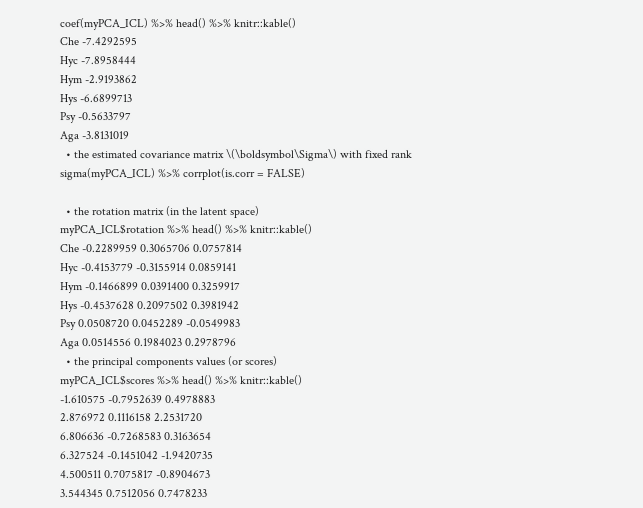coef(myPCA_ICL) %>% head() %>% knitr::kable()
Che -7.4292595
Hyc -7.8958444
Hym -2.9193862
Hys -6.6899713
Psy -0.5633797
Aga -3.8131019
  • the estimated covariance matrix \(\boldsymbol\Sigma\) with fixed rank
sigma(myPCA_ICL) %>% corrplot(is.corr = FALSE)

  • the rotation matrix (in the latent space)
myPCA_ICL$rotation %>% head() %>% knitr::kable()
Che -0.2289959 0.3065706 0.0757814
Hyc -0.4153779 -0.3155914 0.0859141
Hym -0.1466899 0.0391400 0.3259917
Hys -0.4537628 0.2097502 0.3981942
Psy 0.0508720 0.0452289 -0.0549983
Aga 0.0514556 0.1984023 0.2978796
  • the principal components values (or scores)
myPCA_ICL$scores %>% head() %>% knitr::kable()
-1.610575 -0.7952639 0.4978883
2.876972 0.1116158 2.2531720
6.806636 -0.7268583 0.3163654
6.327524 -0.1451042 -1.9420735
4.500511 0.7075817 -0.8904673
3.544345 0.7512056 0.7478233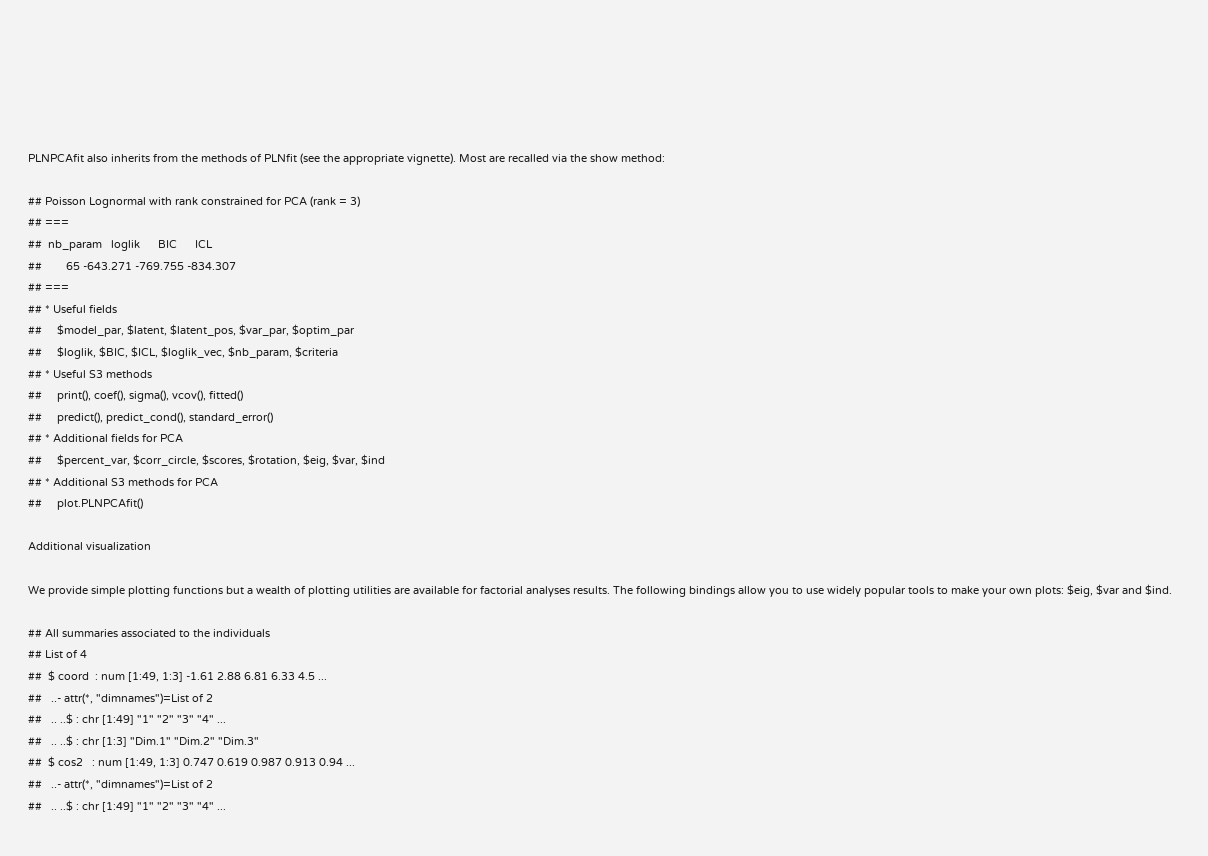PLNPCAfit also inherits from the methods of PLNfit (see the appropriate vignette). Most are recalled via the show method:

## Poisson Lognormal with rank constrained for PCA (rank = 3)
## ===
##  nb_param   loglik      BIC      ICL
##        65 -643.271 -769.755 -834.307
## ===
## * Useful fields
##     $model_par, $latent, $latent_pos, $var_par, $optim_par
##     $loglik, $BIC, $ICL, $loglik_vec, $nb_param, $criteria
## * Useful S3 methods
##     print(), coef(), sigma(), vcov(), fitted()
##     predict(), predict_cond(), standard_error()
## * Additional fields for PCA
##     $percent_var, $corr_circle, $scores, $rotation, $eig, $var, $ind
## * Additional S3 methods for PCA
##     plot.PLNPCAfit()

Additional visualization

We provide simple plotting functions but a wealth of plotting utilities are available for factorial analyses results. The following bindings allow you to use widely popular tools to make your own plots: $eig, $var and $ind.

## All summaries associated to the individuals
## List of 4
##  $ coord  : num [1:49, 1:3] -1.61 2.88 6.81 6.33 4.5 ...
##   ..- attr(*, "dimnames")=List of 2
##   .. ..$ : chr [1:49] "1" "2" "3" "4" ...
##   .. ..$ : chr [1:3] "Dim.1" "Dim.2" "Dim.3"
##  $ cos2   : num [1:49, 1:3] 0.747 0.619 0.987 0.913 0.94 ...
##   ..- attr(*, "dimnames")=List of 2
##   .. ..$ : chr [1:49] "1" "2" "3" "4" ...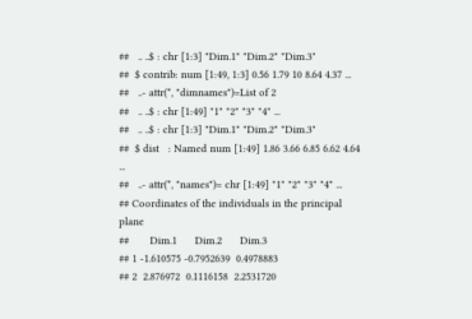##   .. ..$ : chr [1:3] "Dim.1" "Dim.2" "Dim.3"
##  $ contrib: num [1:49, 1:3] 0.56 1.79 10 8.64 4.37 ...
##   ..- attr(*, "dimnames")=List of 2
##   .. ..$ : chr [1:49] "1" "2" "3" "4" ...
##   .. ..$ : chr [1:3] "Dim.1" "Dim.2" "Dim.3"
##  $ dist   : Named num [1:49] 1.86 3.66 6.85 6.62 4.64 ...
##   ..- attr(*, "names")= chr [1:49] "1" "2" "3" "4" ...
## Coordinates of the individuals in the principal plane
##       Dim.1      Dim.2      Dim.3
## 1 -1.610575 -0.7952639  0.4978883
## 2  2.876972  0.1116158  2.2531720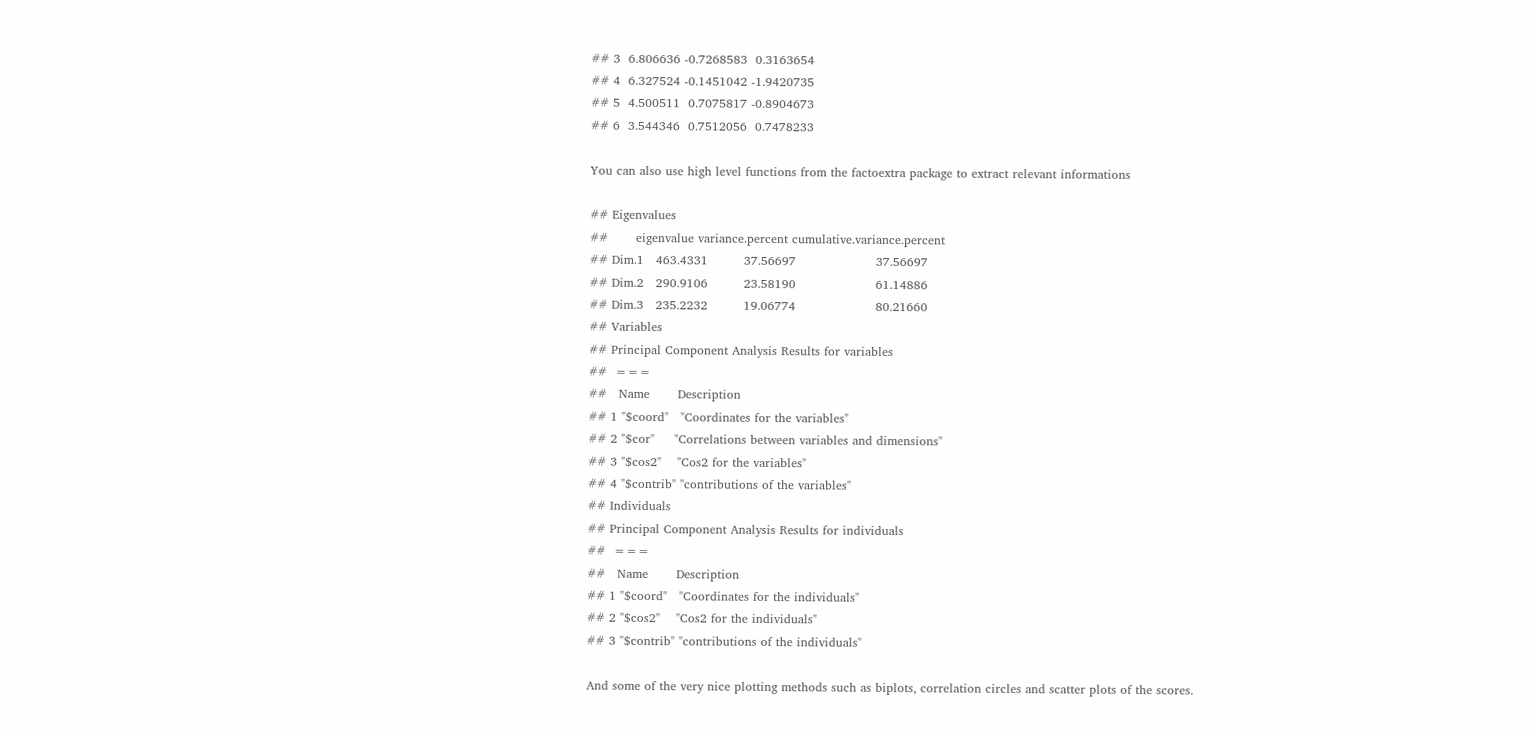## 3  6.806636 -0.7268583  0.3163654
## 4  6.327524 -0.1451042 -1.9420735
## 5  4.500511  0.7075817 -0.8904673
## 6  3.544346  0.7512056  0.7478233

You can also use high level functions from the factoextra package to extract relevant informations

## Eigenvalues
##       eigenvalue variance.percent cumulative.variance.percent
## Dim.1   463.4331         37.56697                    37.56697
## Dim.2   290.9106         23.58190                    61.14886
## Dim.3   235.2232         19.06774                    80.21660
## Variables
## Principal Component Analysis Results for variables
##  ===
##   Name       Description
## 1 "$coord"   "Coordinates for the variables"
## 2 "$cor"     "Correlations between variables and dimensions"
## 3 "$cos2"    "Cos2 for the variables"
## 4 "$contrib" "contributions of the variables"
## Individuals
## Principal Component Analysis Results for individuals
##  ===
##   Name       Description
## 1 "$coord"   "Coordinates for the individuals"
## 2 "$cos2"    "Cos2 for the individuals"
## 3 "$contrib" "contributions of the individuals"

And some of the very nice plotting methods such as biplots, correlation circles and scatter plots of the scores.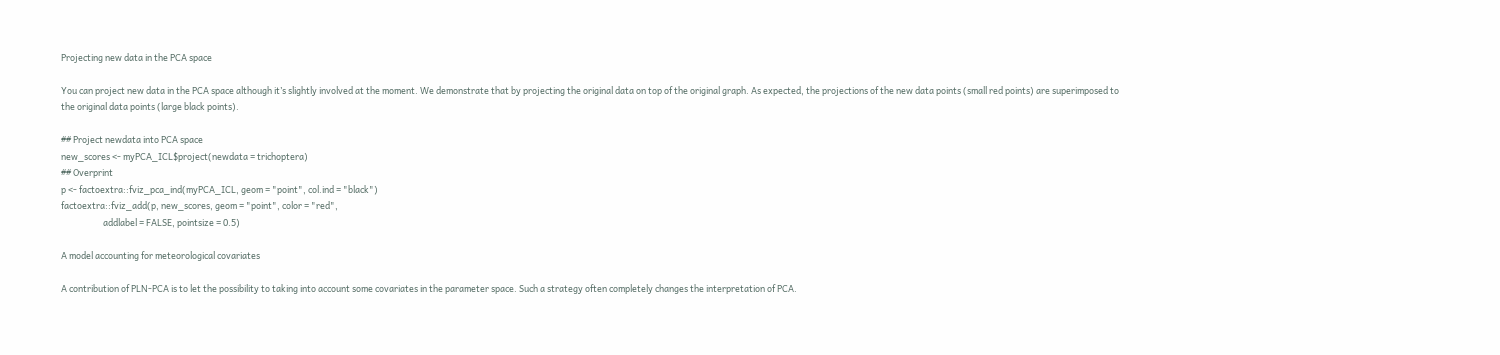Projecting new data in the PCA space

You can project new data in the PCA space although it’s slightly involved at the moment. We demonstrate that by projecting the original data on top of the original graph. As expected, the projections of the new data points (small red points) are superimposed to the original data points (large black points).

## Project newdata into PCA space
new_scores <- myPCA_ICL$project(newdata = trichoptera)
## Overprint
p <- factoextra::fviz_pca_ind(myPCA_ICL, geom = "point", col.ind = "black")
factoextra::fviz_add(p, new_scores, geom = "point", color = "red",
                     addlabel = FALSE, pointsize = 0.5)

A model accounting for meteorological covariates

A contribution of PLN-PCA is to let the possibility to taking into account some covariates in the parameter space. Such a strategy often completely changes the interpretation of PCA.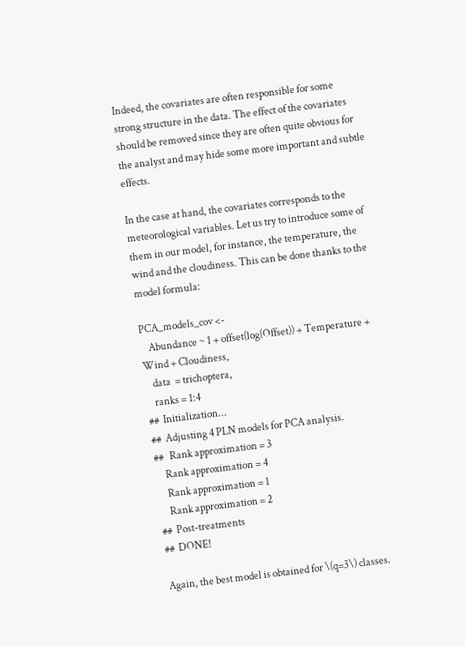Indeed, the covariates are often responsible for some strong structure in the data. The effect of the covariates should be removed since they are often quite obvious for the analyst and may hide some more important and subtle effects.

In the case at hand, the covariates corresponds to the meteorological variables. Let us try to introduce some of them in our model, for instance, the temperature, the wind and the cloudiness. This can be done thanks to the model formula:

PCA_models_cov <-
    Abundance ~ 1 + offset(log(Offset)) + Temperature + Wind + Cloudiness,
    data  = trichoptera,
    ranks = 1:4
##  Initialization...
##  Adjusting 4 PLN models for PCA analysis.
##   Rank approximation = 3
     Rank approximation = 4
     Rank approximation = 1
     Rank approximation = 2
##  Post-treatments
##  DONE!

Again, the best model is obtained for \(q=3\) classes.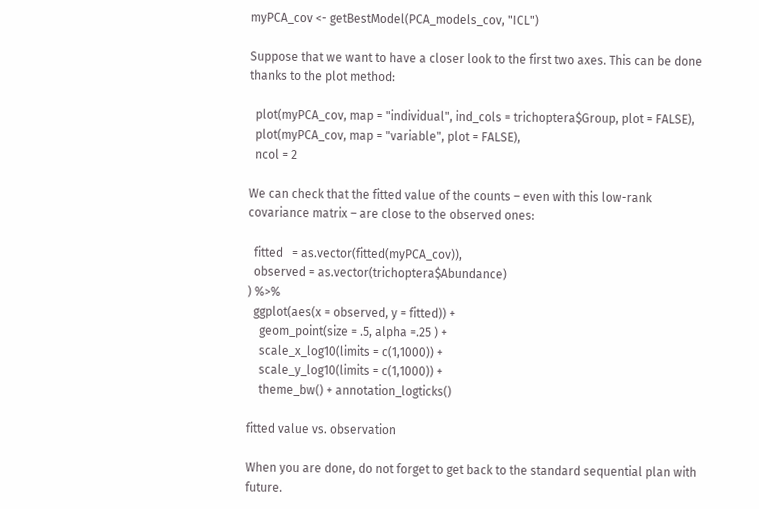myPCA_cov <- getBestModel(PCA_models_cov, "ICL")

Suppose that we want to have a closer look to the first two axes. This can be done thanks to the plot method:

  plot(myPCA_cov, map = "individual", ind_cols = trichoptera$Group, plot = FALSE),
  plot(myPCA_cov, map = "variable", plot = FALSE),
  ncol = 2

We can check that the fitted value of the counts – even with this low-rank covariance matrix – are close to the observed ones:

  fitted   = as.vector(fitted(myPCA_cov)),
  observed = as.vector(trichoptera$Abundance)
) %>%
  ggplot(aes(x = observed, y = fitted)) +
    geom_point(size = .5, alpha =.25 ) +
    scale_x_log10(limits = c(1,1000)) +
    scale_y_log10(limits = c(1,1000)) +
    theme_bw() + annotation_logticks()

fitted value vs. observation

When you are done, do not forget to get back to the standard sequential plan with future.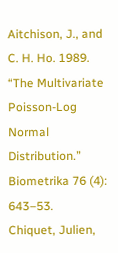Aitchison, J., and C. H. Ho. 1989. “The Multivariate Poisson-Log Normal Distribution.” Biometrika 76 (4): 643–53.
Chiquet, Julien,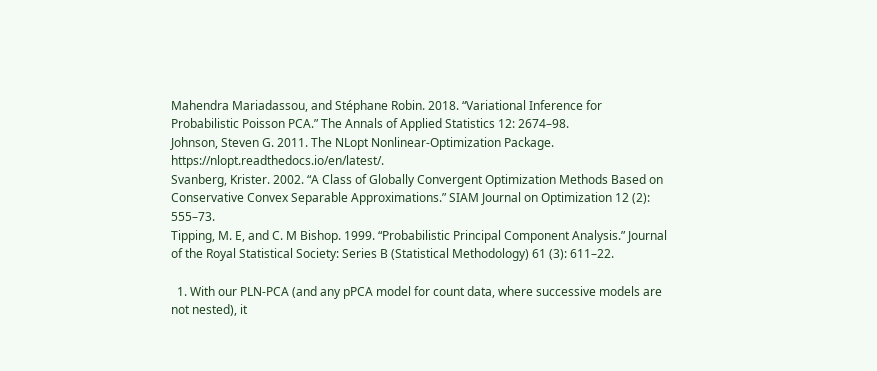Mahendra Mariadassou, and Stéphane Robin. 2018. “Variational Inference for Probabilistic Poisson PCA.” The Annals of Applied Statistics 12: 2674–98.
Johnson, Steven G. 2011. The NLopt Nonlinear-Optimization Package. https://nlopt.readthedocs.io/en/latest/.
Svanberg, Krister. 2002. “A Class of Globally Convergent Optimization Methods Based on Conservative Convex Separable Approximations.” SIAM Journal on Optimization 12 (2): 555–73.
Tipping, M. E, and C. M Bishop. 1999. “Probabilistic Principal Component Analysis.” Journal of the Royal Statistical Society: Series B (Statistical Methodology) 61 (3): 611–22.

  1. With our PLN-PCA (and any pPCA model for count data, where successive models are not nested), it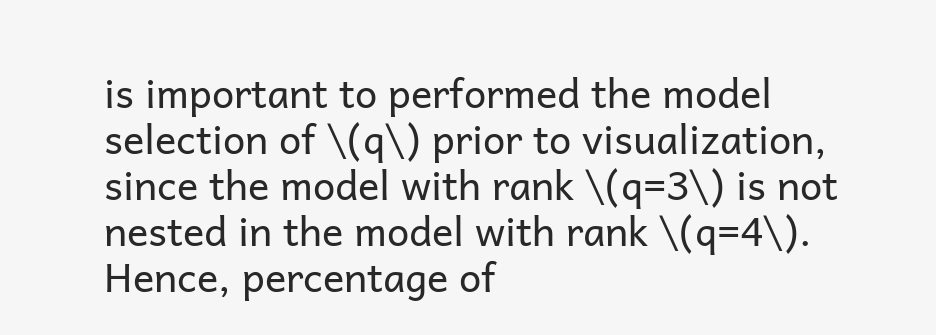is important to performed the model selection of \(q\) prior to visualization, since the model with rank \(q=3\) is not nested in the model with rank \(q=4\). Hence, percentage of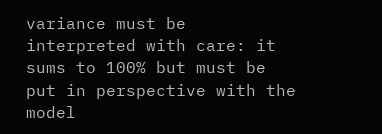variance must be interpreted with care: it sums to 100% but must be put in perspective with the model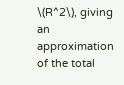\(R^2\), giving an approximation of the total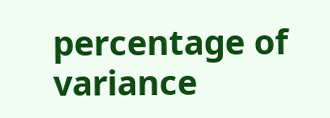percentage of variance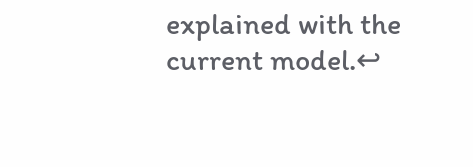explained with the current model.↩